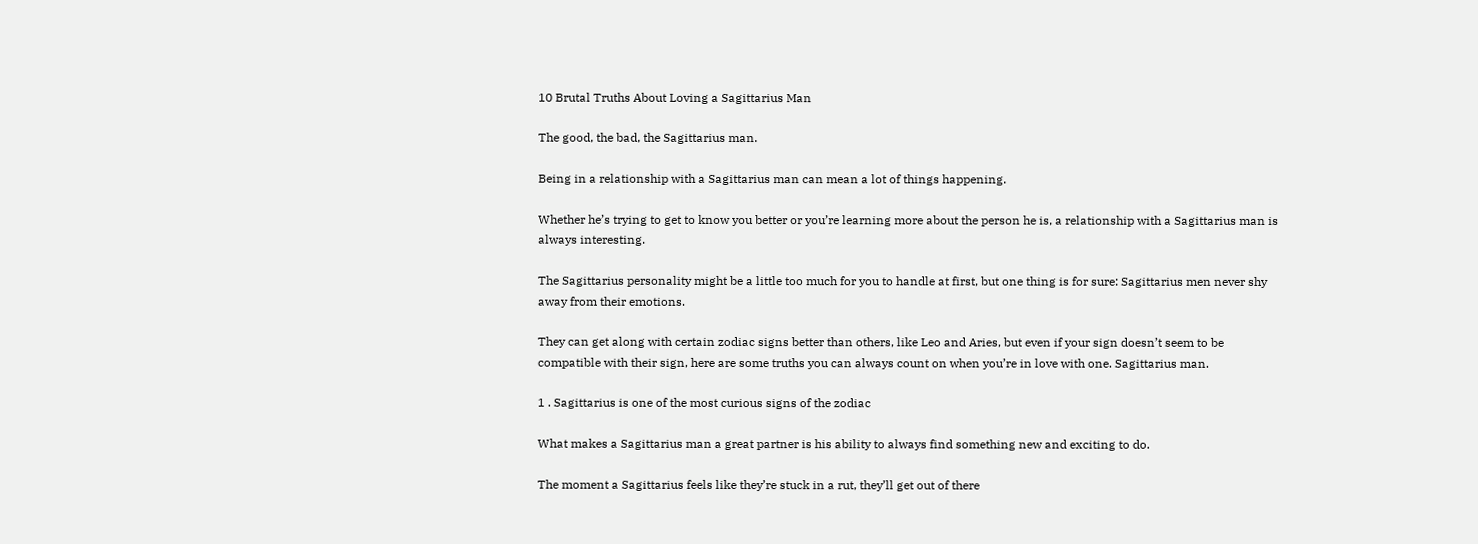10 Brutal Truths About Loving a Sagittarius Man

The good, the bad, the Sagittarius man.

Being in a relationship with a Sagittarius man can mean a lot of things happening.

Whether he’s trying to get to know you better or you’re learning more about the person he is, a relationship with a Sagittarius man is always interesting.

The Sagittarius personality might be a little too much for you to handle at first, but one thing is for sure: Sagittarius men never shy away from their emotions.

They can get along with certain zodiac signs better than others, like Leo and Aries, but even if your sign doesn’t seem to be compatible with their sign, here are some truths you can always count on when you’re in love with one. Sagittarius man.

1 . Sagittarius is one of the most curious signs of the zodiac

What makes a Sagittarius man a great partner is his ability to always find something new and exciting to do.

The moment a Sagittarius feels like they’re stuck in a rut, they’ll get out of there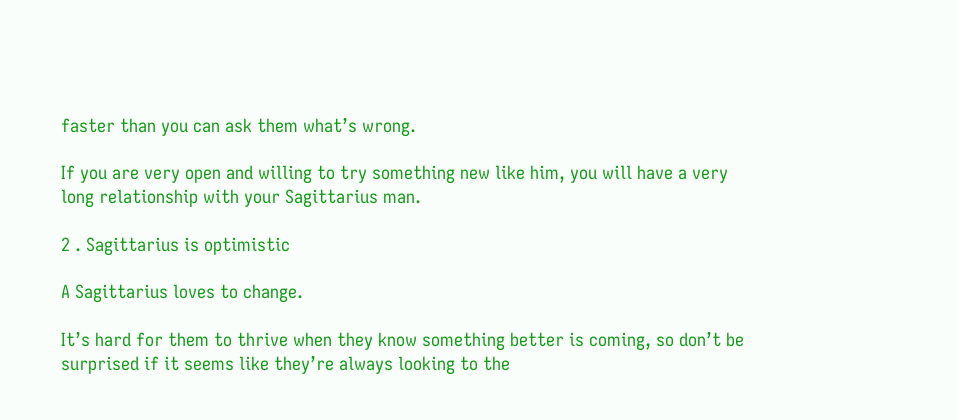faster than you can ask them what’s wrong.

If you are very open and willing to try something new like him, you will have a very long relationship with your Sagittarius man.

2 . Sagittarius is optimistic

A Sagittarius loves to change.

It’s hard for them to thrive when they know something better is coming, so don’t be surprised if it seems like they’re always looking to the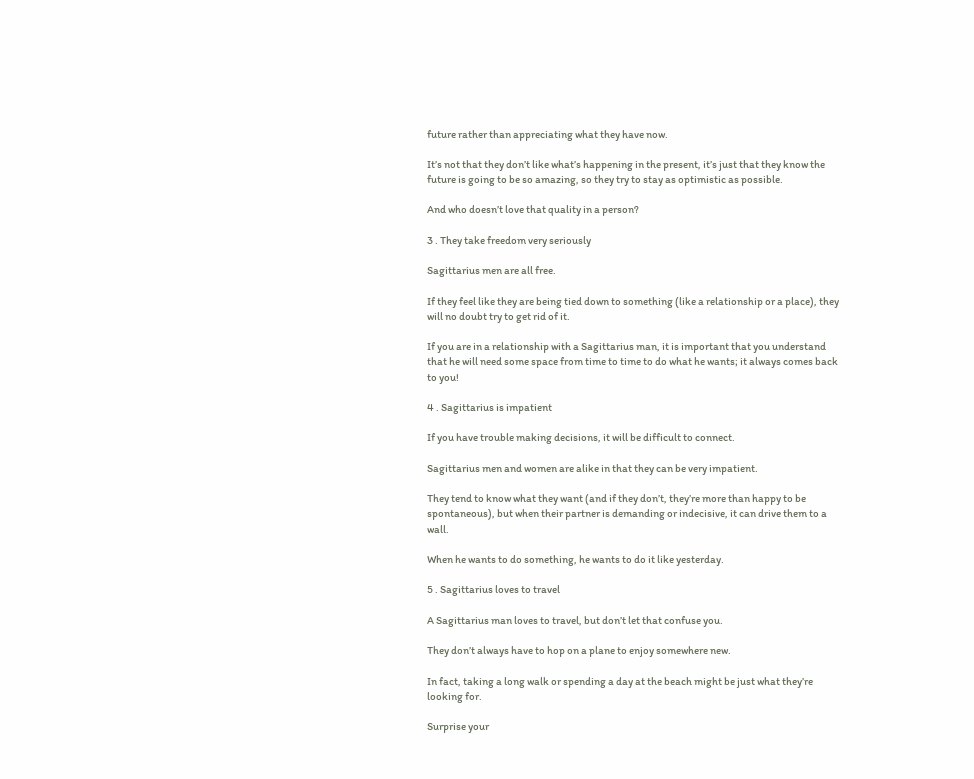future rather than appreciating what they have now.

It’s not that they don’t like what’s happening in the present, it’s just that they know the future is going to be so amazing, so they try to stay as optimistic as possible.

And who doesn’t love that quality in a person?

3 . They take freedom very seriously

Sagittarius men are all free.

If they feel like they are being tied down to something (like a relationship or a place), they will no doubt try to get rid of it.

If you are in a relationship with a Sagittarius man, it is important that you understand that he will need some space from time to time to do what he wants; it always comes back to you!

4 . Sagittarius is impatient

If you have trouble making decisions, it will be difficult to connect.

Sagittarius men and women are alike in that they can be very impatient.

They tend to know what they want (and if they don’t, they’re more than happy to be spontaneous), but when their partner is demanding or indecisive, it can drive them to a wall.

When he wants to do something, he wants to do it like yesterday.

5 . Sagittarius loves to travel

A Sagittarius man loves to travel, but don’t let that confuse you.

They don’t always have to hop on a plane to enjoy somewhere new.

In fact, taking a long walk or spending a day at the beach might be just what they’re looking for.

Surprise your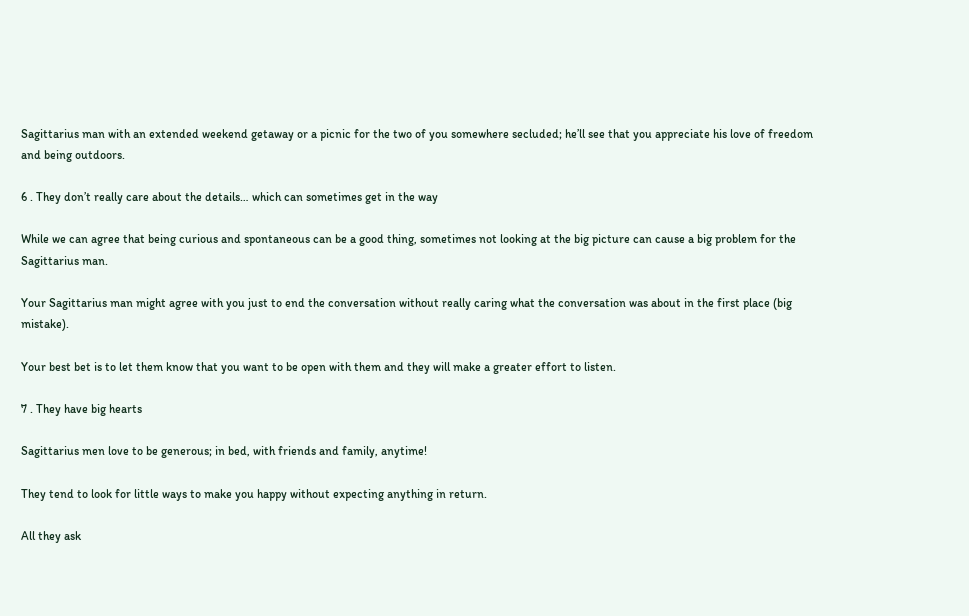Sagittarius man with an extended weekend getaway or a picnic for the two of you somewhere secluded; he’ll see that you appreciate his love of freedom and being outdoors.

6 . They don’t really care about the details… which can sometimes get in the way

While we can agree that being curious and spontaneous can be a good thing, sometimes not looking at the big picture can cause a big problem for the Sagittarius man.

Your Sagittarius man might agree with you just to end the conversation without really caring what the conversation was about in the first place (big mistake).

Your best bet is to let them know that you want to be open with them and they will make a greater effort to listen.

7 . They have big hearts

Sagittarius men love to be generous; in bed, with friends and family, anytime!

They tend to look for little ways to make you happy without expecting anything in return.

All they ask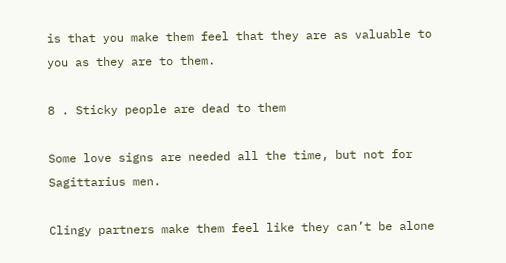is that you make them feel that they are as valuable to you as they are to them.

8 . Sticky people are dead to them

Some love signs are needed all the time, but not for Sagittarius men.

Clingy partners make them feel like they can’t be alone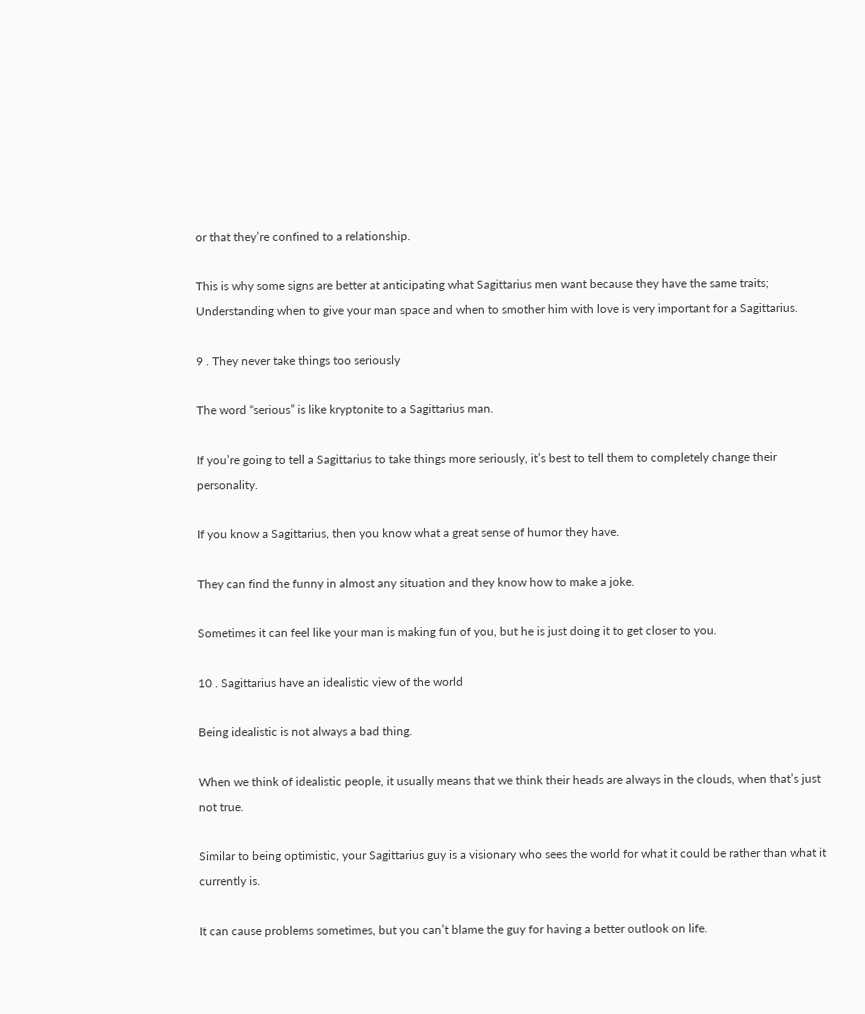or that they’re confined to a relationship.

This is why some signs are better at anticipating what Sagittarius men want because they have the same traits; Understanding when to give your man space and when to smother him with love is very important for a Sagittarius.

9 . They never take things too seriously

The word “serious” is like kryptonite to a Sagittarius man.

If you’re going to tell a Sagittarius to take things more seriously, it’s best to tell them to completely change their personality.

If you know a Sagittarius, then you know what a great sense of humor they have.

They can find the funny in almost any situation and they know how to make a joke.

Sometimes it can feel like your man is making fun of you, but he is just doing it to get closer to you.

10 . Sagittarius have an idealistic view of the world

Being idealistic is not always a bad thing.

When we think of idealistic people, it usually means that we think their heads are always in the clouds, when that’s just not true.

Similar to being optimistic, your Sagittarius guy is a visionary who sees the world for what it could be rather than what it currently is.

It can cause problems sometimes, but you can’t blame the guy for having a better outlook on life.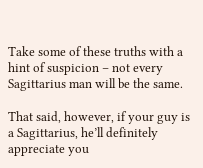Take some of these truths with a hint of suspicion – not every Sagittarius man will be the same.

That said, however, if your guy is a Sagittarius, he’ll definitely appreciate you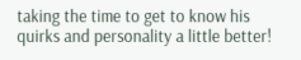taking the time to get to know his quirks and personality a little better!